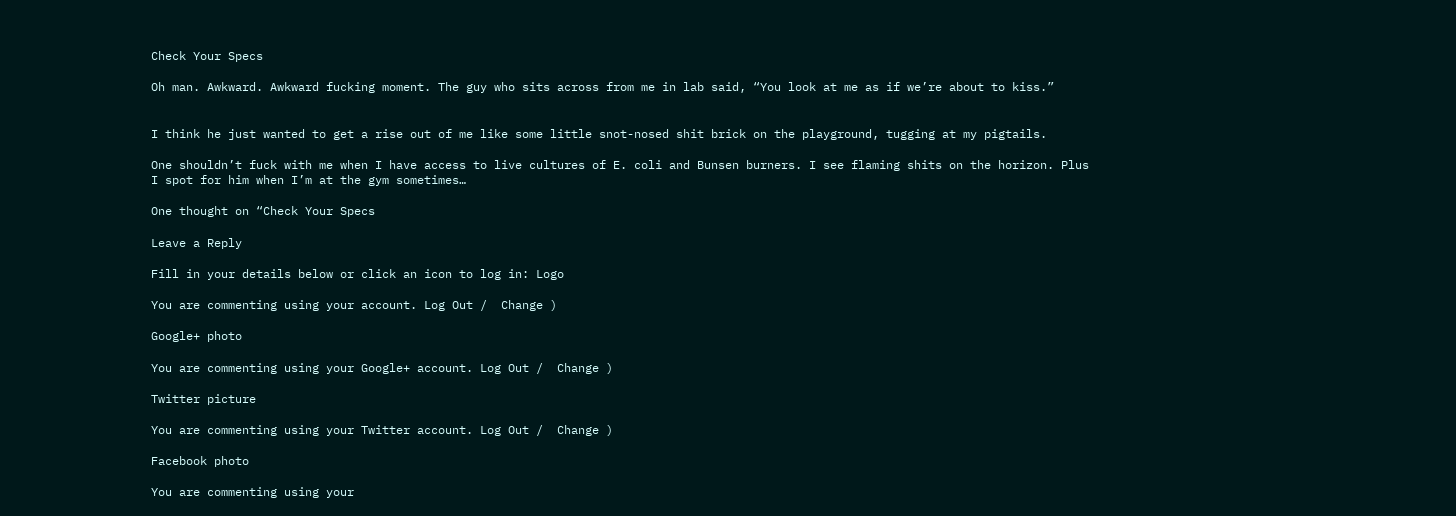Check Your Specs

Oh man. Awkward. Awkward fucking moment. The guy who sits across from me in lab said, “You look at me as if we’re about to kiss.”


I think he just wanted to get a rise out of me like some little snot-nosed shit brick on the playground, tugging at my pigtails.

One shouldn’t fuck with me when I have access to live cultures of E. coli and Bunsen burners. I see flaming shits on the horizon. Plus I spot for him when I’m at the gym sometimes…

One thought on “Check Your Specs

Leave a Reply

Fill in your details below or click an icon to log in: Logo

You are commenting using your account. Log Out /  Change )

Google+ photo

You are commenting using your Google+ account. Log Out /  Change )

Twitter picture

You are commenting using your Twitter account. Log Out /  Change )

Facebook photo

You are commenting using your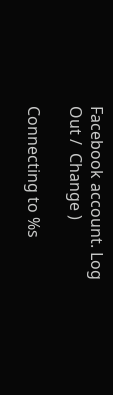Facebook account. Log Out /  Change )

Connecting to %s